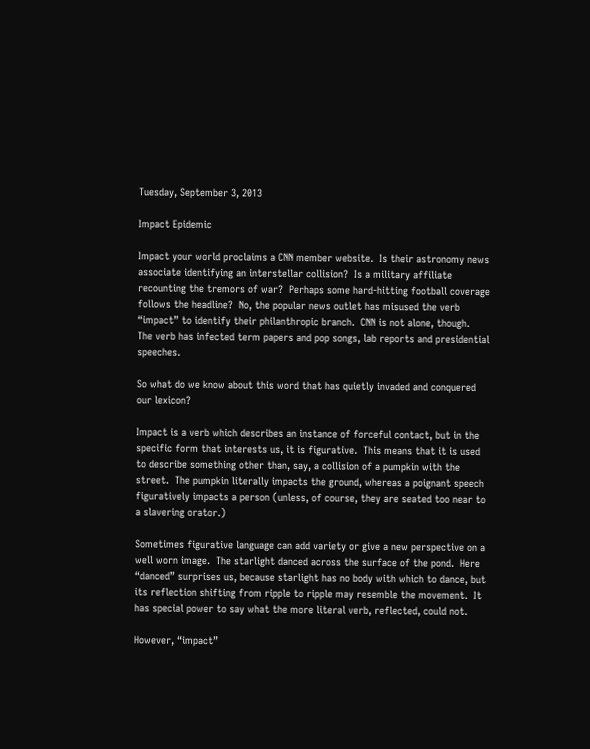Tuesday, September 3, 2013

Impact Epidemic

Impact your world proclaims a CNN member website.  Is their astronomy news associate identifying an interstellar collision?  Is a military affiliate recounting the tremors of war?  Perhaps some hard-hitting football coverage follows the headline?  No, the popular news outlet has misused the verb “impact” to identify their philanthropic branch.  CNN is not alone, though.  The verb has infected term papers and pop songs, lab reports and presidential speeches.

So what do we know about this word that has quietly invaded and conquered our lexicon?

Impact is a verb which describes an instance of forceful contact, but in the specific form that interests us, it is figurative.  This means that it is used to describe something other than, say, a collision of a pumpkin with the street.  The pumpkin literally impacts the ground, whereas a poignant speech figuratively impacts a person (unless, of course, they are seated too near to a slavering orator.)

Sometimes figurative language can add variety or give a new perspective on a well worn image.  The starlight danced across the surface of the pond.  Here “danced” surprises us, because starlight has no body with which to dance, but its reflection shifting from ripple to ripple may resemble the movement.  It has special power to say what the more literal verb, reflected, could not.

However, “impact”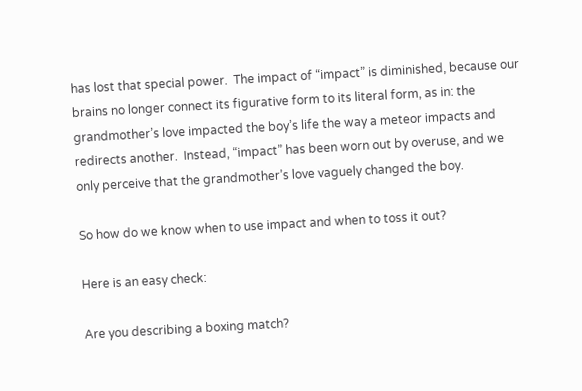has lost that special power.  The impact of “impact” is diminished, because our brains no longer connect its figurative form to its literal form, as in: the grandmother’s love impacted the boy’s life the way a meteor impacts and redirects another.  Instead, “impact” has been worn out by overuse, and we only perceive that the grandmother’s love vaguely changed the boy.

So how do we know when to use impact and when to toss it out?

Here is an easy check:

Are you describing a boxing match?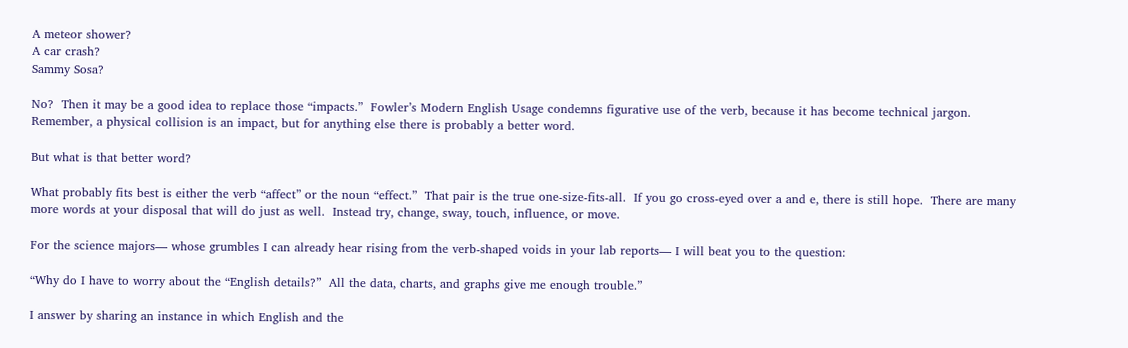A meteor shower?
A car crash?
Sammy Sosa?

No?  Then it may be a good idea to replace those “impacts.”  Fowler’s Modern English Usage condemns figurative use of the verb, because it has become technical jargon.  Remember, a physical collision is an impact, but for anything else there is probably a better word.

But what is that better word?

What probably fits best is either the verb “affect” or the noun “effect.”  That pair is the true one-size-fits-all.  If you go cross-eyed over a and e, there is still hope.  There are many more words at your disposal that will do just as well.  Instead try, change, sway, touch, influence, or move.

For the science majors— whose grumbles I can already hear rising from the verb-shaped voids in your lab reports— I will beat you to the question:

“Why do I have to worry about the “English details?”  All the data, charts, and graphs give me enough trouble.”

I answer by sharing an instance in which English and the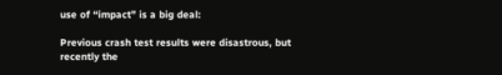use of “impact” is a big deal:

Previous crash test results were disastrous, but recently the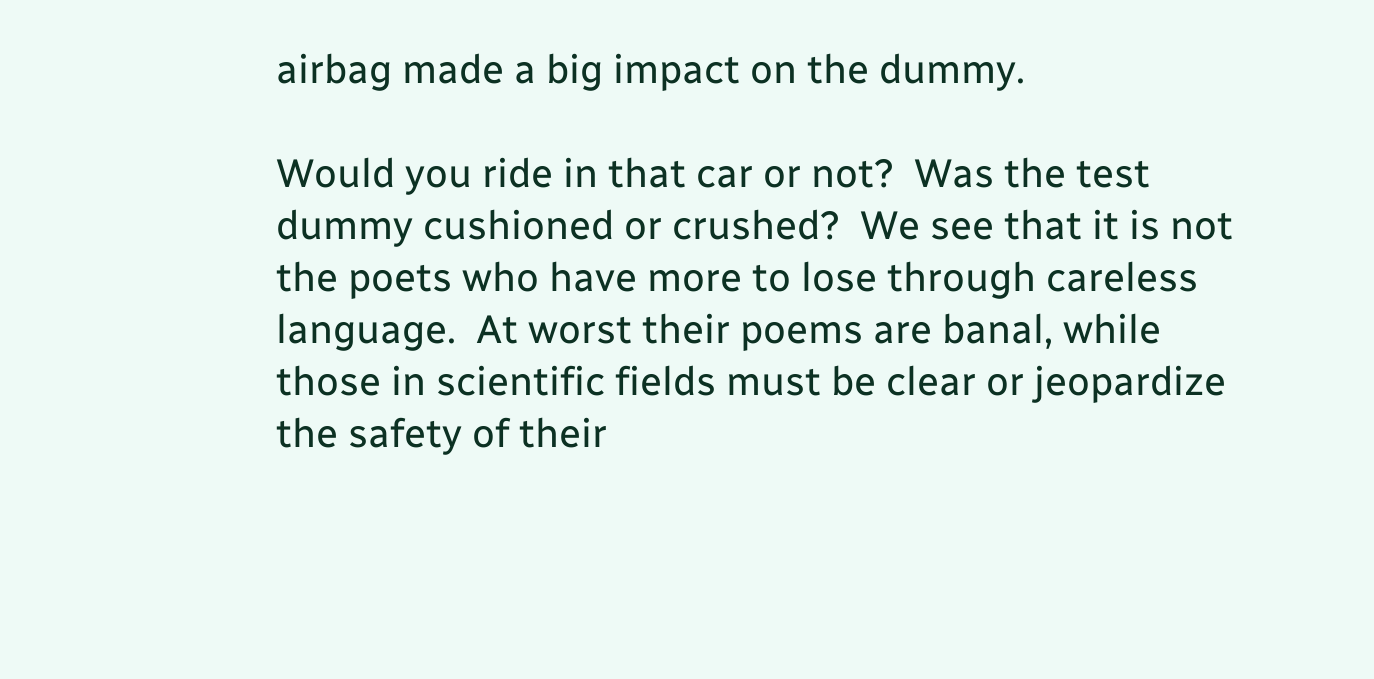airbag made a big impact on the dummy.

Would you ride in that car or not?  Was the test dummy cushioned or crushed?  We see that it is not the poets who have more to lose through careless language.  At worst their poems are banal, while those in scientific fields must be clear or jeopardize the safety of their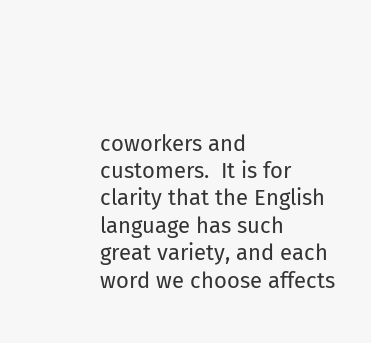coworkers and customers.  It is for clarity that the English language has such great variety, and each word we choose affects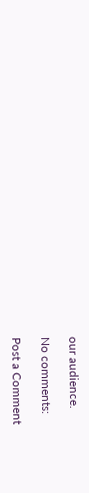our audience.

No comments:

Post a Comment